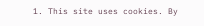1. This site uses cookies. By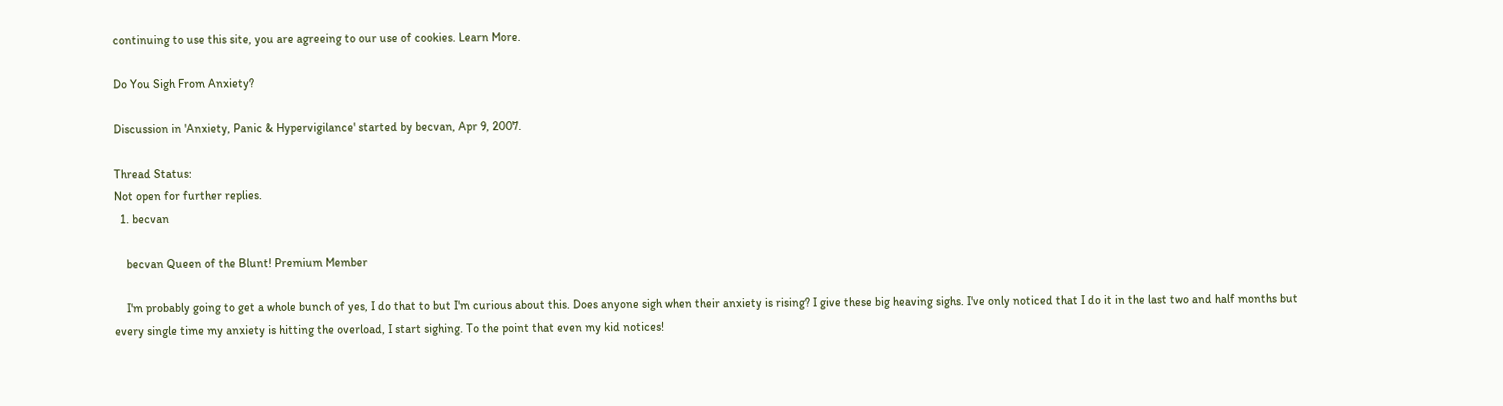continuing to use this site, you are agreeing to our use of cookies. Learn More.

Do You Sigh From Anxiety?

Discussion in 'Anxiety, Panic & Hypervigilance' started by becvan, Apr 9, 2007.

Thread Status:
Not open for further replies.
  1. becvan

    becvan Queen of the Blunt! Premium Member

    I'm probably going to get a whole bunch of yes, I do that to but I'm curious about this. Does anyone sigh when their anxiety is rising? I give these big heaving sighs. I've only noticed that I do it in the last two and half months but every single time my anxiety is hitting the overload, I start sighing. To the point that even my kid notices!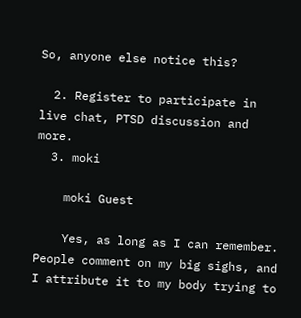So, anyone else notice this?

  2. Register to participate in live chat, PTSD discussion and more.
  3. moki

    moki Guest

    Yes, as long as I can remember. People comment on my big sighs, and I attribute it to my body trying to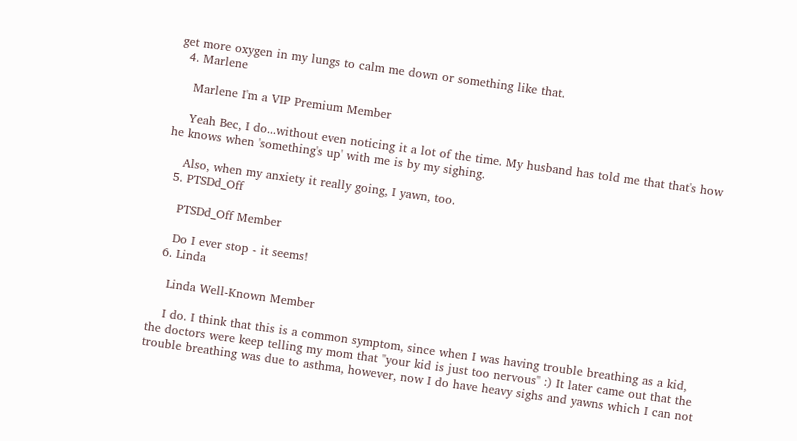get more oxygen in my lungs to calm me down or something like that.
  4. Marlene

    Marlene I'm a VIP Premium Member

    Yeah Bec, I do...without even noticing it a lot of the time. My husband has told me that that's how he knows when 'something's up' with me is by my sighing.

    Also, when my anxiety it really going, I yawn, too.
  5. PTSDd_Off

    PTSDd_Off Member

    Do I ever stop - it seems!
  6. Linda

    Linda Well-Known Member

    I do. I think that this is a common symptom, since when I was having trouble breathing as a kid, the doctors were keep telling my mom that "your kid is just too nervous" :) It later came out that the trouble breathing was due to asthma, however, now I do have heavy sighs and yawns which I can not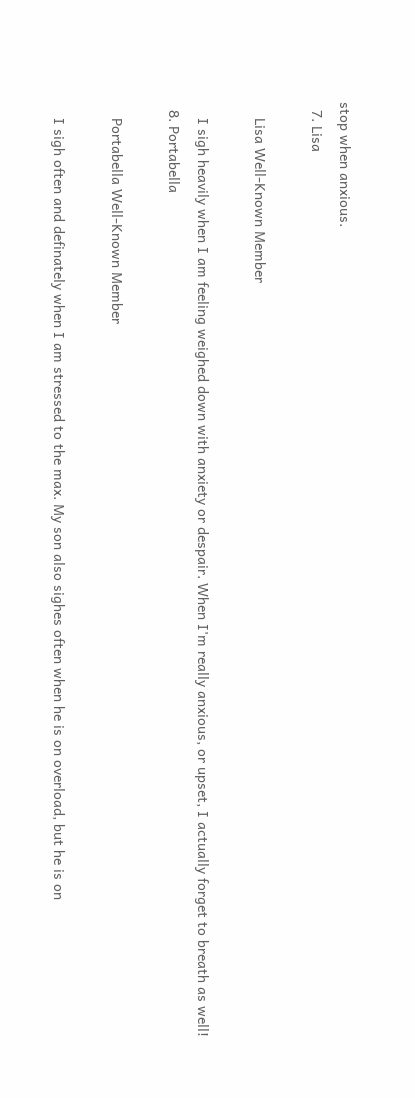stop when anxious.
  7. Lisa

    Lisa Well-Known Member

    I sigh heavily when I am feeling weighed down with anxiety or despair. When I'm really anxious, or upset, I actually forget to breath as well!
  8. Portabella

    Portabella Well-Known Member

    I sigh often and definately when I am stressed to the max. My son also sighes often when he is on overload, but he is on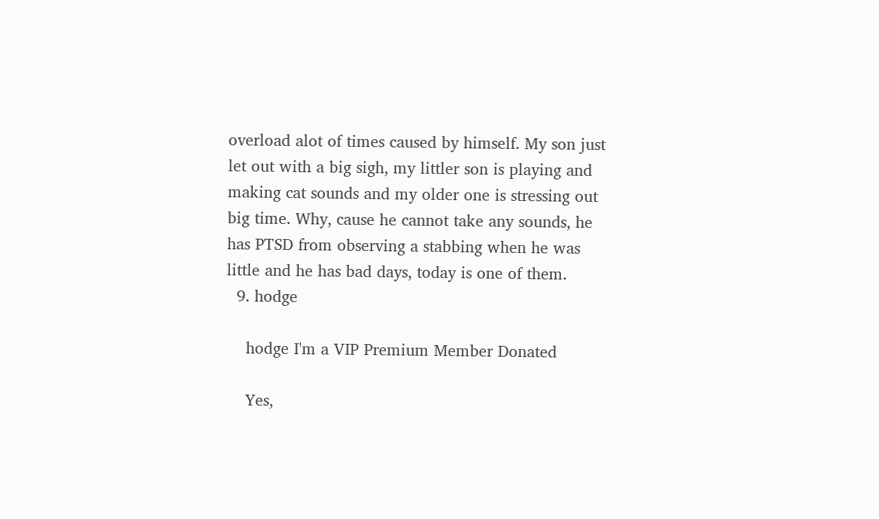overload alot of times caused by himself. My son just let out with a big sigh, my littler son is playing and making cat sounds and my older one is stressing out big time. Why, cause he cannot take any sounds, he has PTSD from observing a stabbing when he was little and he has bad days, today is one of them.
  9. hodge

    hodge I'm a VIP Premium Member Donated

    Yes,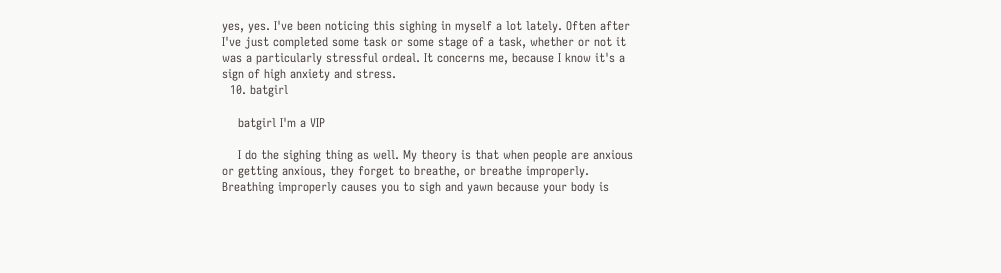yes, yes. I've been noticing this sighing in myself a lot lately. Often after I've just completed some task or some stage of a task, whether or not it was a particularly stressful ordeal. It concerns me, because I know it's a sign of high anxiety and stress.
  10. batgirl

    batgirl I'm a VIP

    I do the sighing thing as well. My theory is that when people are anxious or getting anxious, they forget to breathe, or breathe improperly. Breathing improperly causes you to sigh and yawn because your body is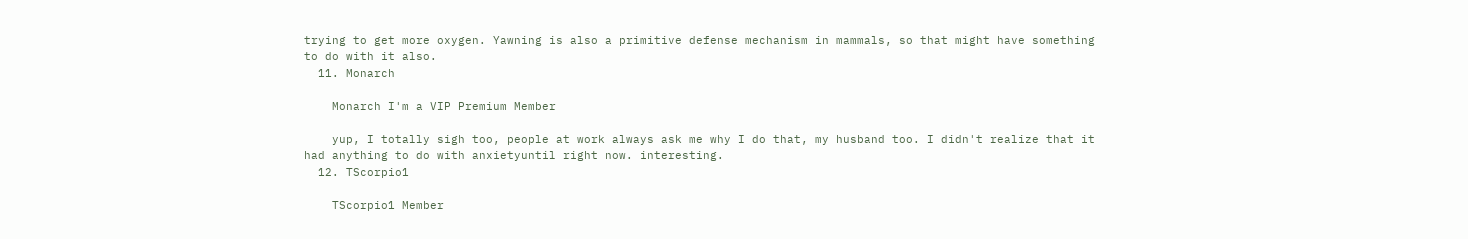trying to get more oxygen. Yawning is also a primitive defense mechanism in mammals, so that might have something to do with it also.
  11. Monarch

    Monarch I'm a VIP Premium Member

    yup, I totally sigh too, people at work always ask me why I do that, my husband too. I didn't realize that it had anything to do with anxietyuntil right now. interesting.
  12. TScorpio1

    TScorpio1 Member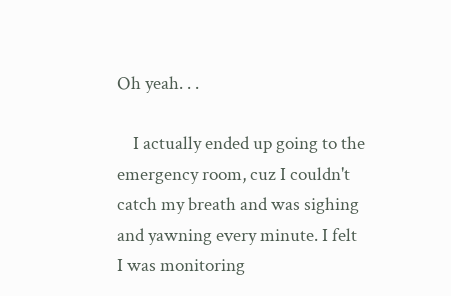Oh yeah. . .

    I actually ended up going to the emergency room, cuz I couldn't catch my breath and was sighing and yawning every minute. I felt I was monitoring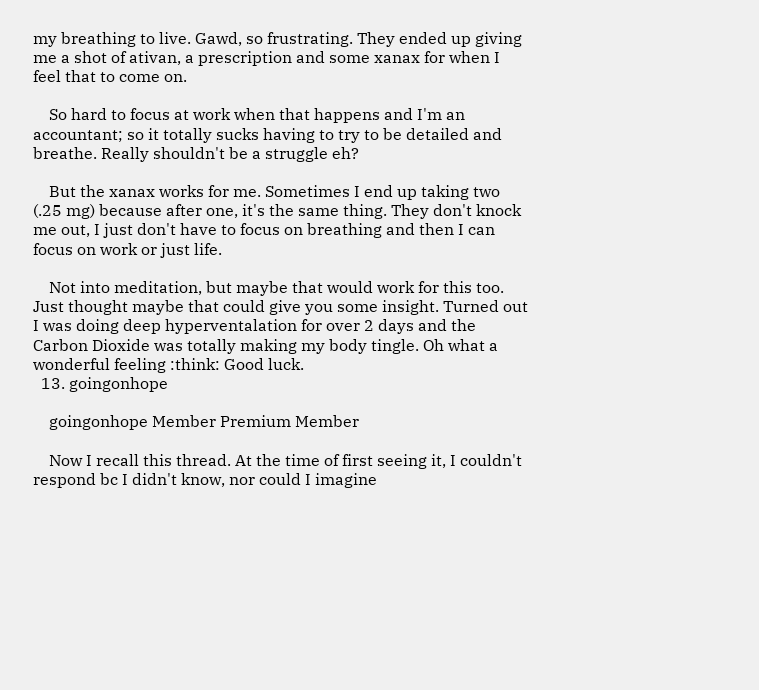my breathing to live. Gawd, so frustrating. They ended up giving me a shot of ativan, a prescription and some xanax for when I feel that to come on.

    So hard to focus at work when that happens and I'm an accountant; so it totally sucks having to try to be detailed and breathe. Really shouldn't be a struggle eh?

    But the xanax works for me. Sometimes I end up taking two (.25 mg) because after one, it's the same thing. They don't knock me out, I just don't have to focus on breathing and then I can focus on work or just life.

    Not into meditation, but maybe that would work for this too. Just thought maybe that could give you some insight. Turned out I was doing deep hyperventalation for over 2 days and the Carbon Dioxide was totally making my body tingle. Oh what a wonderful feeling :think: Good luck.
  13. goingonhope

    goingonhope Member Premium Member

    Now I recall this thread. At the time of first seeing it, I couldn't respond bc I didn't know, nor could I imagine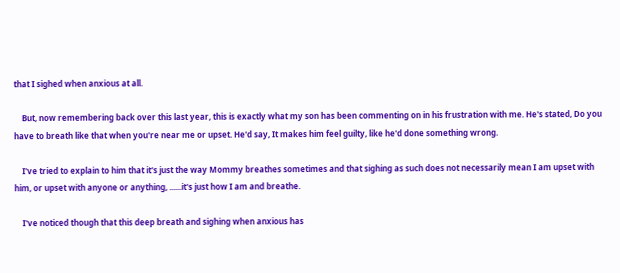that I sighed when anxious at all.

    But, now remembering back over this last year, this is exactly what my son has been commenting on in his frustration with me. He's stated, Do you have to breath like that when you're near me or upset. He'd say, It makes him feel guilty, like he'd done something wrong.

    I've tried to explain to him that it's just the way Mommy breathes sometimes and that sighing as such does not necessarily mean I am upset with him, or upset with anyone or anything, ......it's just how I am and breathe.

    I've noticed though that this deep breath and sighing when anxious has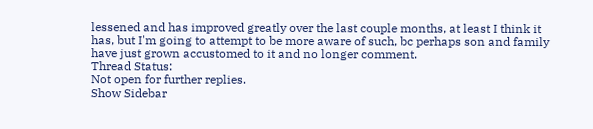lessened and has improved greatly over the last couple months, at least I think it has, but I'm going to attempt to be more aware of such, bc perhaps son and family have just grown accustomed to it and no longer comment.
Thread Status:
Not open for further replies.
Show Sidebar